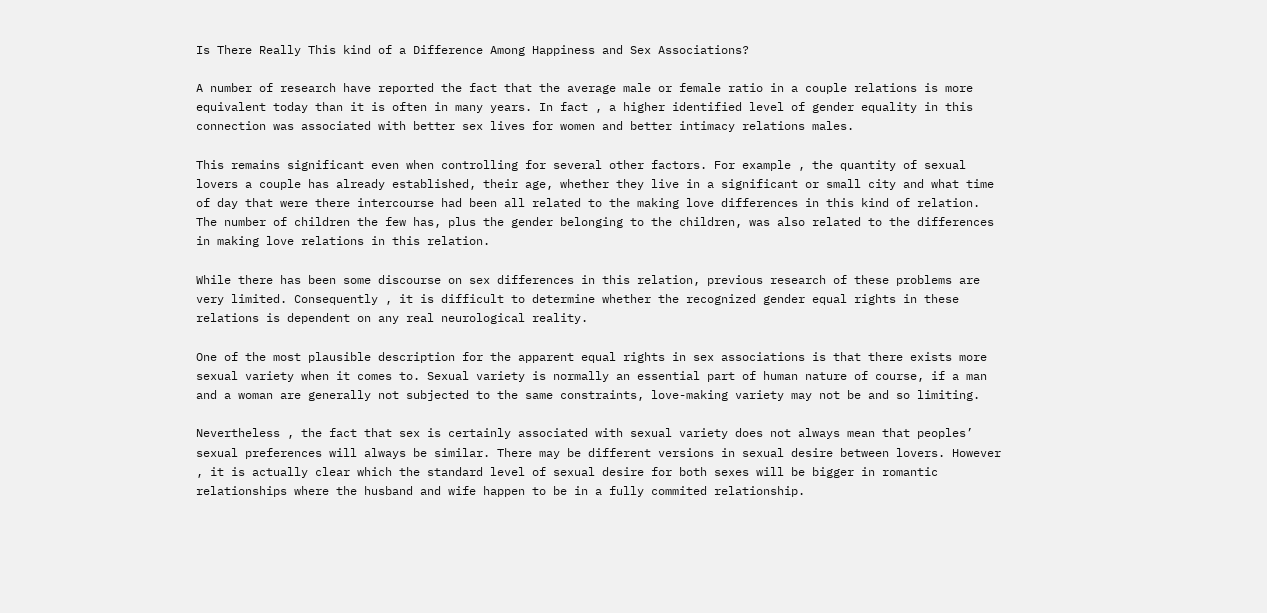Is There Really This kind of a Difference Among Happiness and Sex Associations?

A number of research have reported the fact that the average male or female ratio in a couple relations is more equivalent today than it is often in many years. In fact , a higher identified level of gender equality in this connection was associated with better sex lives for women and better intimacy relations males.

This remains significant even when controlling for several other factors. For example , the quantity of sexual lovers a couple has already established, their age, whether they live in a significant or small city and what time of day that were there intercourse had been all related to the making love differences in this kind of relation. The number of children the few has, plus the gender belonging to the children, was also related to the differences in making love relations in this relation.

While there has been some discourse on sex differences in this relation, previous research of these problems are very limited. Consequently , it is difficult to determine whether the recognized gender equal rights in these relations is dependent on any real neurological reality.

One of the most plausible description for the apparent equal rights in sex associations is that there exists more sexual variety when it comes to. Sexual variety is normally an essential part of human nature of course, if a man and a woman are generally not subjected to the same constraints, love-making variety may not be and so limiting.

Nevertheless , the fact that sex is certainly associated with sexual variety does not always mean that peoples’ sexual preferences will always be similar. There may be different versions in sexual desire between lovers. However , it is actually clear which the standard level of sexual desire for both sexes will be bigger in romantic relationships where the husband and wife happen to be in a fully commited relationship.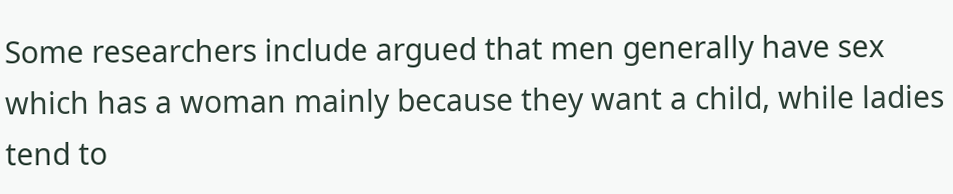Some researchers include argued that men generally have sex which has a woman mainly because they want a child, while ladies tend to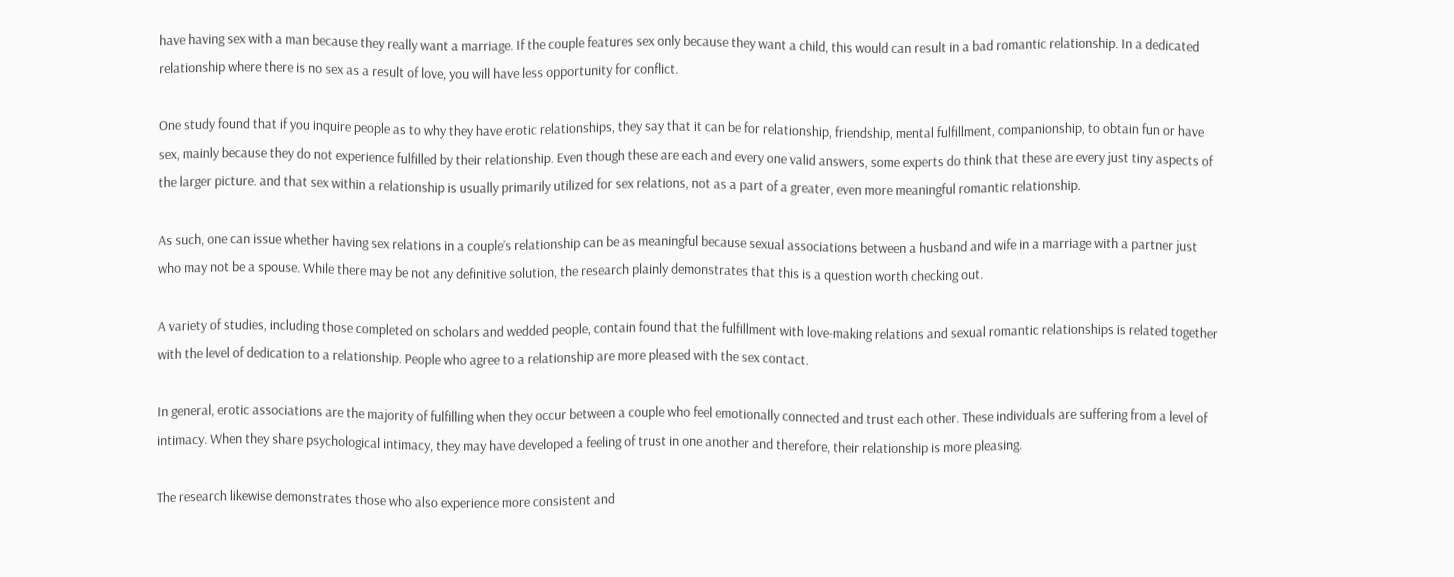have having sex with a man because they really want a marriage. If the couple features sex only because they want a child, this would can result in a bad romantic relationship. In a dedicated relationship where there is no sex as a result of love, you will have less opportunity for conflict.

One study found that if you inquire people as to why they have erotic relationships, they say that it can be for relationship, friendship, mental fulfillment, companionship, to obtain fun or have sex, mainly because they do not experience fulfilled by their relationship. Even though these are each and every one valid answers, some experts do think that these are every just tiny aspects of the larger picture. and that sex within a relationship is usually primarily utilized for sex relations, not as a part of a greater, even more meaningful romantic relationship.

As such, one can issue whether having sex relations in a couple’s relationship can be as meaningful because sexual associations between a husband and wife in a marriage with a partner just who may not be a spouse. While there may be not any definitive solution, the research plainly demonstrates that this is a question worth checking out.

A variety of studies, including those completed on scholars and wedded people, contain found that the fulfillment with love-making relations and sexual romantic relationships is related together with the level of dedication to a relationship. People who agree to a relationship are more pleased with the sex contact.

In general, erotic associations are the majority of fulfilling when they occur between a couple who feel emotionally connected and trust each other. These individuals are suffering from a level of intimacy. When they share psychological intimacy, they may have developed a feeling of trust in one another and therefore, their relationship is more pleasing.

The research likewise demonstrates those who also experience more consistent and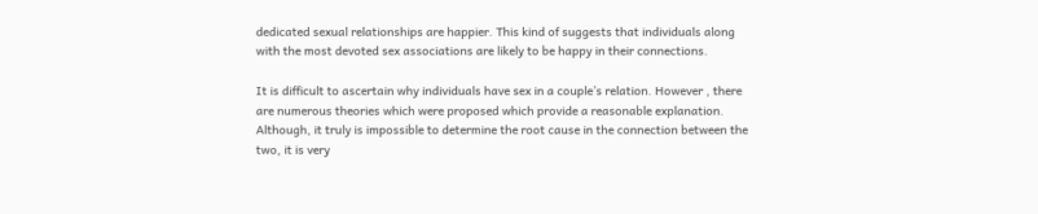dedicated sexual relationships are happier. This kind of suggests that individuals along with the most devoted sex associations are likely to be happy in their connections.

It is difficult to ascertain why individuals have sex in a couple’s relation. However , there are numerous theories which were proposed which provide a reasonable explanation. Although, it truly is impossible to determine the root cause in the connection between the two, it is very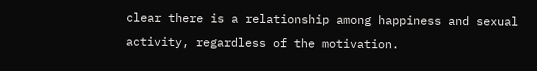clear there is a relationship among happiness and sexual activity, regardless of the motivation.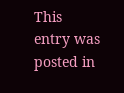This entry was posted in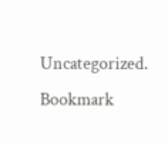Uncategorized. Bookmark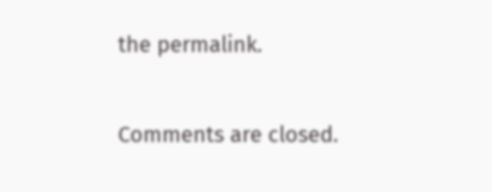the permalink.

Comments are closed.